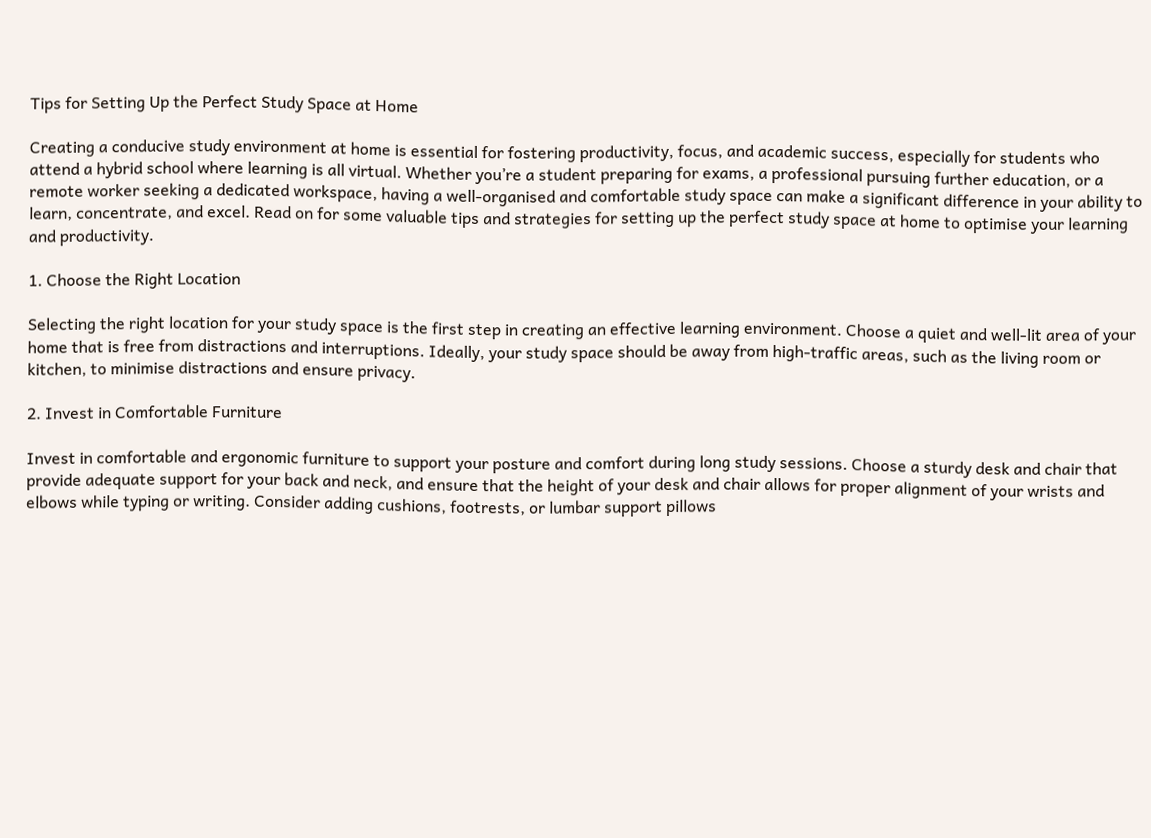Tips for Setting Up the Perfect Study Space at Home

Creating a conducive study environment at home is essential for fostering productivity, focus, and academic success, especially for students who attend a hybrid school where learning is all virtual. Whether you’re a student preparing for exams, a professional pursuing further education, or a remote worker seeking a dedicated workspace, having a well-organised and comfortable study space can make a significant difference in your ability to learn, concentrate, and excel. Read on for some valuable tips and strategies for setting up the perfect study space at home to optimise your learning and productivity.

1. Choose the Right Location

Selecting the right location for your study space is the first step in creating an effective learning environment. Choose a quiet and well-lit area of your home that is free from distractions and interruptions. Ideally, your study space should be away from high-traffic areas, such as the living room or kitchen, to minimise distractions and ensure privacy.

2. Invest in Comfortable Furniture

Invest in comfortable and ergonomic furniture to support your posture and comfort during long study sessions. Choose a sturdy desk and chair that provide adequate support for your back and neck, and ensure that the height of your desk and chair allows for proper alignment of your wrists and elbows while typing or writing. Consider adding cushions, footrests, or lumbar support pillows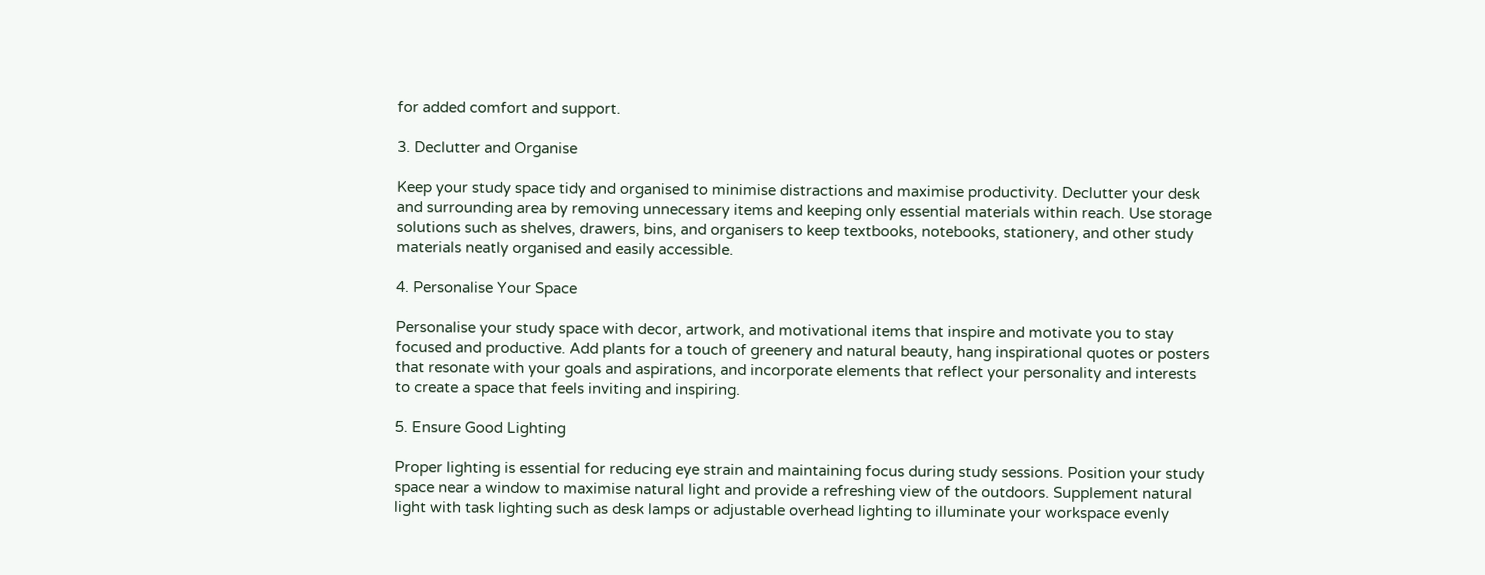for added comfort and support.

3. Declutter and Organise

Keep your study space tidy and organised to minimise distractions and maximise productivity. Declutter your desk and surrounding area by removing unnecessary items and keeping only essential materials within reach. Use storage solutions such as shelves, drawers, bins, and organisers to keep textbooks, notebooks, stationery, and other study materials neatly organised and easily accessible.

4. Personalise Your Space

Personalise your study space with decor, artwork, and motivational items that inspire and motivate you to stay focused and productive. Add plants for a touch of greenery and natural beauty, hang inspirational quotes or posters that resonate with your goals and aspirations, and incorporate elements that reflect your personality and interests to create a space that feels inviting and inspiring.

5. Ensure Good Lighting

Proper lighting is essential for reducing eye strain and maintaining focus during study sessions. Position your study space near a window to maximise natural light and provide a refreshing view of the outdoors. Supplement natural light with task lighting such as desk lamps or adjustable overhead lighting to illuminate your workspace evenly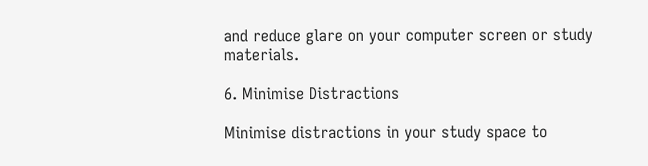and reduce glare on your computer screen or study materials.

6. Minimise Distractions

Minimise distractions in your study space to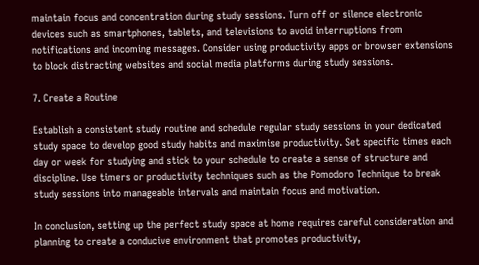maintain focus and concentration during study sessions. Turn off or silence electronic devices such as smartphones, tablets, and televisions to avoid interruptions from notifications and incoming messages. Consider using productivity apps or browser extensions to block distracting websites and social media platforms during study sessions.

7. Create a Routine

Establish a consistent study routine and schedule regular study sessions in your dedicated study space to develop good study habits and maximise productivity. Set specific times each day or week for studying and stick to your schedule to create a sense of structure and discipline. Use timers or productivity techniques such as the Pomodoro Technique to break study sessions into manageable intervals and maintain focus and motivation.

In conclusion, setting up the perfect study space at home requires careful consideration and planning to create a conducive environment that promotes productivity,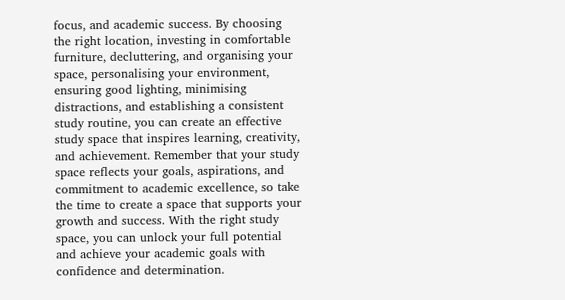focus, and academic success. By choosing the right location, investing in comfortable furniture, decluttering, and organising your space, personalising your environment, ensuring good lighting, minimising distractions, and establishing a consistent study routine, you can create an effective study space that inspires learning, creativity, and achievement. Remember that your study space reflects your goals, aspirations, and commitment to academic excellence, so take the time to create a space that supports your growth and success. With the right study space, you can unlock your full potential and achieve your academic goals with confidence and determination.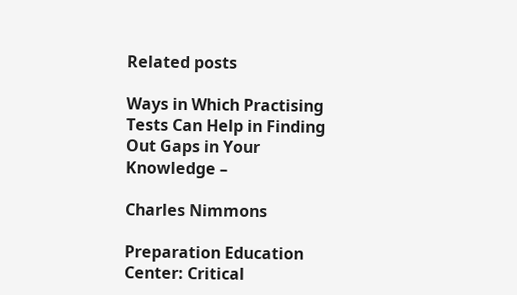Related posts

Ways in Which Practising Tests Can Help in Finding Out Gaps in Your Knowledge –

Charles Nimmons

Preparation Education Center: Critical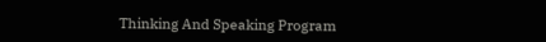Thinking And Speaking Program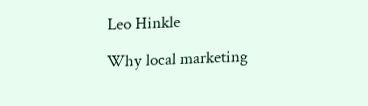Leo Hinkle

Why local marketing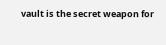vault is the secret weapon for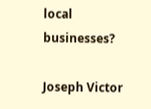local businesses?

Joseph Victor